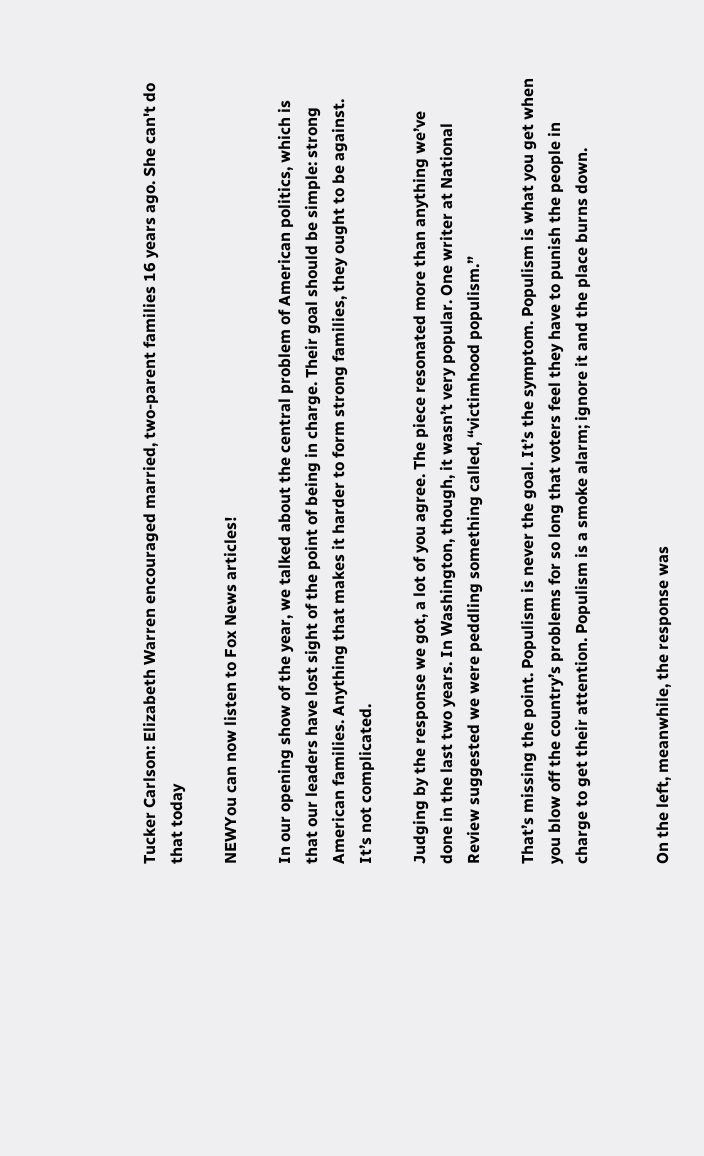Tucker Carlson: Elizabeth Warren encouraged married, two-parent families 16 years ago. She can't do that today

NEWYou can now listen to Fox News articles!

In our opening show of the year, we talked about the central problem of American politics, which is that our leaders have lost sight of the point of being in charge. Their goal should be simple: strong American families. Anything that makes it harder to form strong families, they ought to be against. It’s not complicated.

Judging by the response we got, a lot of you agree. The piece resonated more than anything we’ve done in the last two years. In Washington, though, it wasn’t very popular. One writer at National Review suggested we were peddling something called, “victimhood populism.”

That’s missing the point. Populism is never the goal. It’s the symptom. Populism is what you get when you blow off the country’s problems for so long that voters feel they have to punish the people in charge to get their attention. Populism is a smoke alarm; ignore it and the place burns down.


On the left, meanwhile, the response was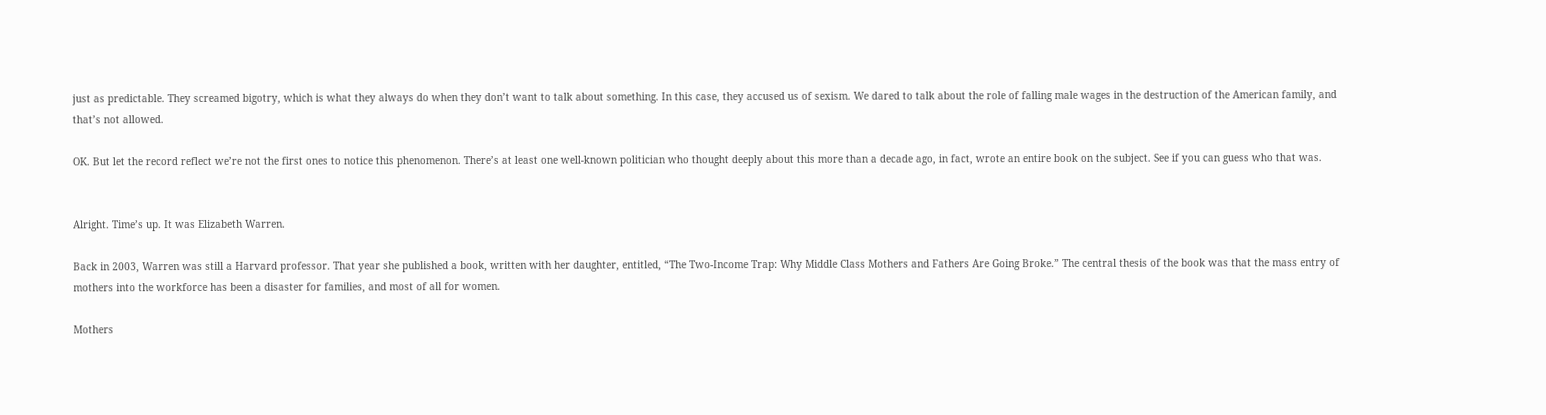just as predictable. They screamed bigotry, which is what they always do when they don’t want to talk about something. In this case, they accused us of sexism. We dared to talk about the role of falling male wages in the destruction of the American family, and that’s not allowed.

OK. But let the record reflect we’re not the first ones to notice this phenomenon. There’s at least one well-known politician who thought deeply about this more than a decade ago, in fact, wrote an entire book on the subject. See if you can guess who that was.


Alright. Time’s up. It was Elizabeth Warren.

Back in 2003, Warren was still a Harvard professor. That year she published a book, written with her daughter, entitled, “The Two-Income Trap: Why Middle Class Mothers and Fathers Are Going Broke.” The central thesis of the book was that the mass entry of mothers into the workforce has been a disaster for families, and most of all for women.

Mothers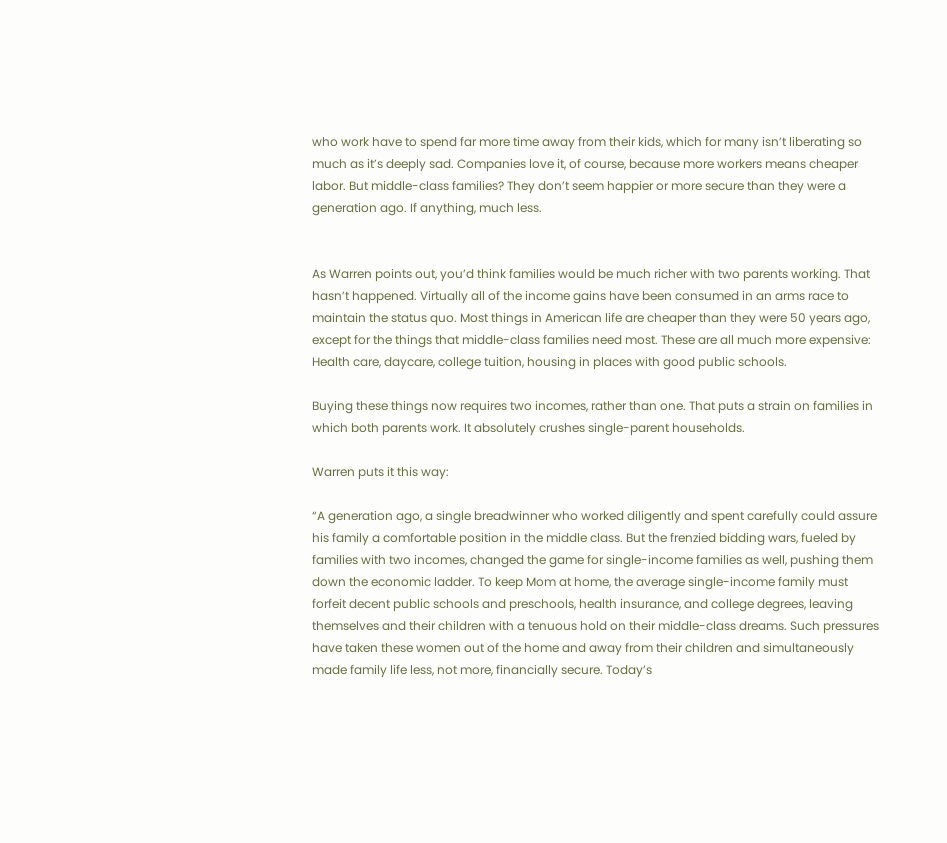who work have to spend far more time away from their kids, which for many isn’t liberating so much as it’s deeply sad. Companies love it, of course, because more workers means cheaper labor. But middle-class families? They don’t seem happier or more secure than they were a generation ago. If anything, much less.


As Warren points out, you’d think families would be much richer with two parents working. That hasn’t happened. Virtually all of the income gains have been consumed in an arms race to maintain the status quo. Most things in American life are cheaper than they were 50 years ago, except for the things that middle-class families need most. These are all much more expensive: Health care, daycare, college tuition, housing in places with good public schools.

Buying these things now requires two incomes, rather than one. That puts a strain on families in which both parents work. It absolutely crushes single-parent households.

Warren puts it this way:

“A generation ago, a single breadwinner who worked diligently and spent carefully could assure his family a comfortable position in the middle class. But the frenzied bidding wars, fueled by families with two incomes, changed the game for single-income families as well, pushing them down the economic ladder. To keep Mom at home, the average single-income family must forfeit decent public schools and preschools, health insurance, and college degrees, leaving themselves and their children with a tenuous hold on their middle-class dreams. Such pressures have taken these women out of the home and away from their children and simultaneously made family life less, not more, financially secure. Today’s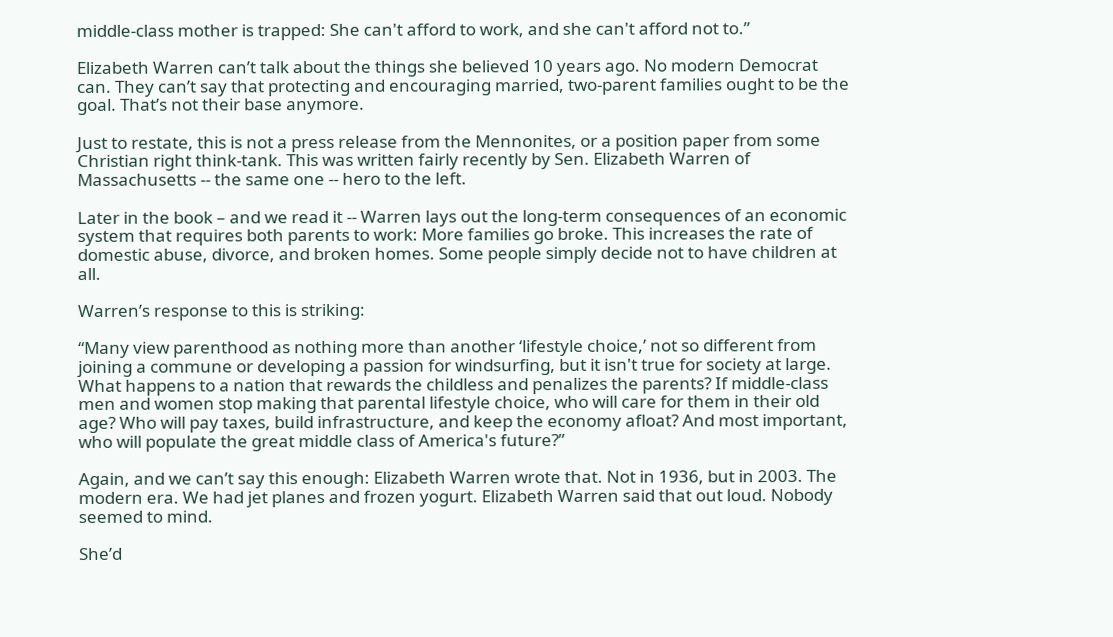middle-class mother is trapped: She can't afford to work, and she can't afford not to.”

Elizabeth Warren can’t talk about the things she believed 10 years ago. No modern Democrat can. They can’t say that protecting and encouraging married, two-parent families ought to be the goal. That’s not their base anymore.

Just to restate, this is not a press release from the Mennonites, or a position paper from some Christian right think-tank. This was written fairly recently by Sen. Elizabeth Warren of Massachusetts -- the same one -- hero to the left.

Later in the book – and we read it -- Warren lays out the long-term consequences of an economic system that requires both parents to work: More families go broke. This increases the rate of domestic abuse, divorce, and broken homes. Some people simply decide not to have children at all.

Warren’s response to this is striking:

“Many view parenthood as nothing more than another ‘lifestyle choice,’ not so different from joining a commune or developing a passion for windsurfing, but it isn't true for society at large. What happens to a nation that rewards the childless and penalizes the parents? If middle-class men and women stop making that parental lifestyle choice, who will care for them in their old age? Who will pay taxes, build infrastructure, and keep the economy afloat? And most important, who will populate the great middle class of America's future?”

Again, and we can’t say this enough: Elizabeth Warren wrote that. Not in 1936, but in 2003. The modern era. We had jet planes and frozen yogurt. Elizabeth Warren said that out loud. Nobody seemed to mind.

She’d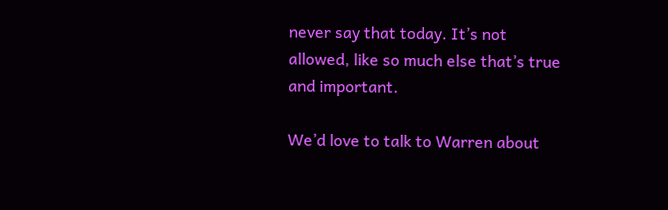never say that today. It’s not allowed, like so much else that’s true and important.

We’d love to talk to Warren about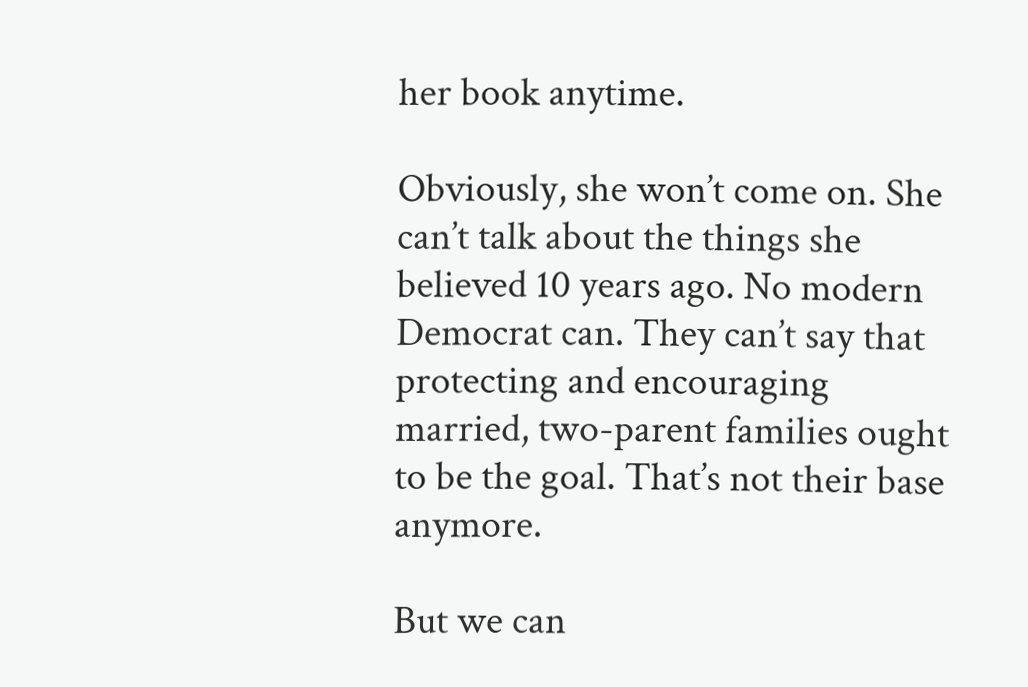her book anytime.

Obviously, she won’t come on. She can’t talk about the things she believed 10 years ago. No modern Democrat can. They can’t say that protecting and encouraging married, two-parent families ought to be the goal. That’s not their base anymore.

But we can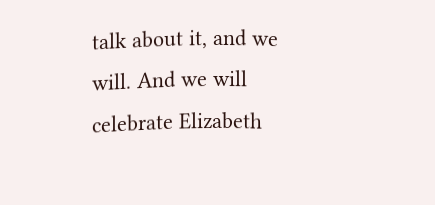talk about it, and we will. And we will celebrate Elizabeth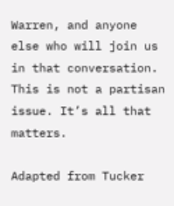Warren, and anyone else who will join us in that conversation. This is not a partisan issue. It’s all that matters.

Adapted from Tucker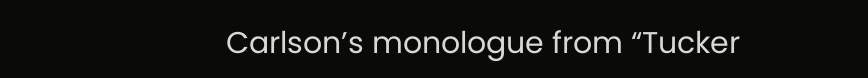Carlson’s monologue from “Tucker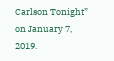Carlson Tonight” on January 7, 2019.